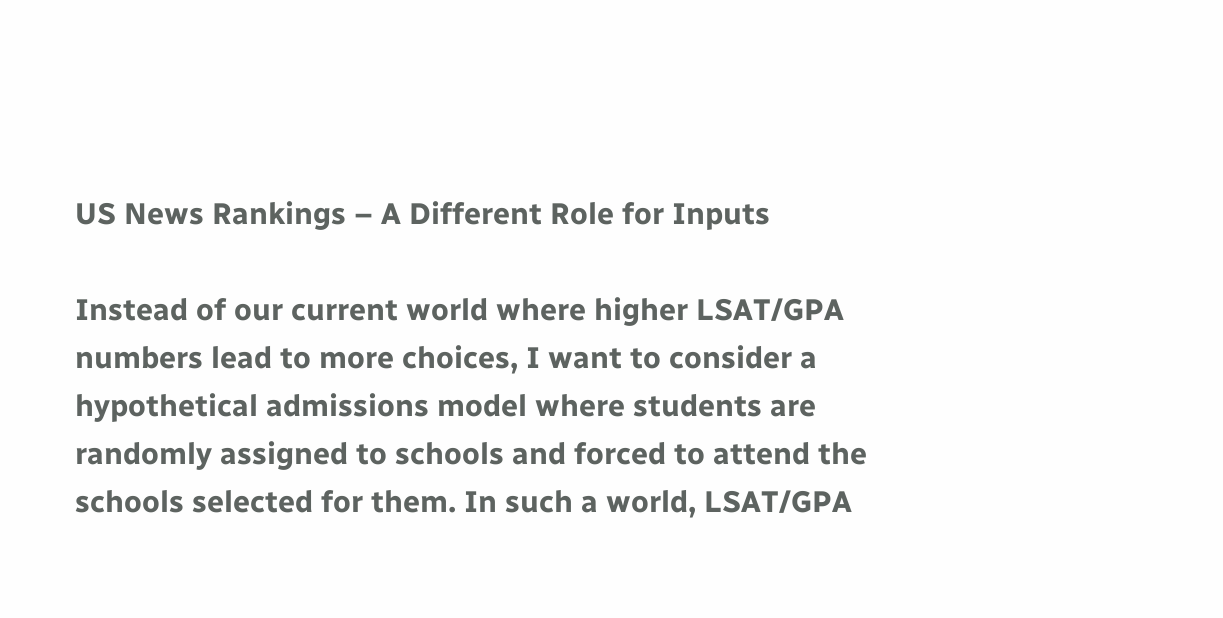US News Rankings – A Different Role for Inputs

Instead of our current world where higher LSAT/GPA numbers lead to more choices, I want to consider a hypothetical admissions model where students are randomly assigned to schools and forced to attend the schools selected for them. In such a world, LSAT/GPA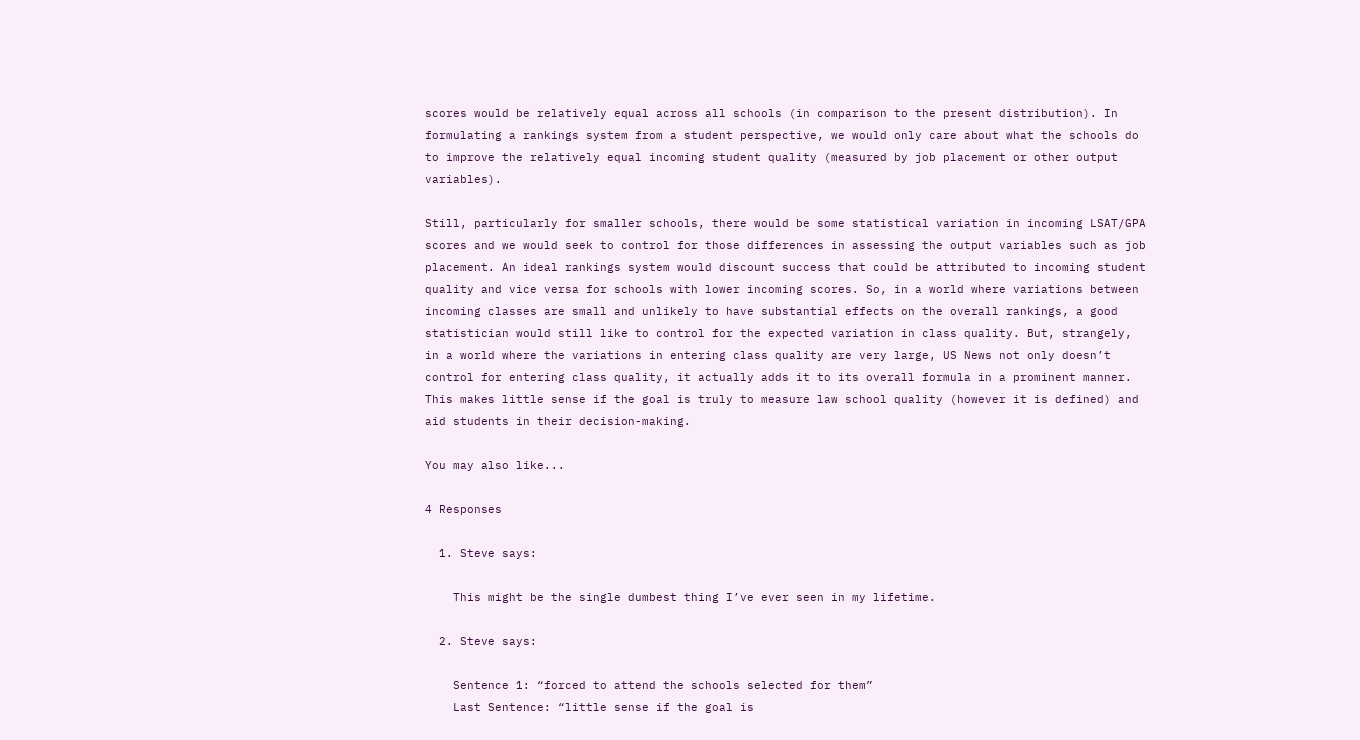scores would be relatively equal across all schools (in comparison to the present distribution). In formulating a rankings system from a student perspective, we would only care about what the schools do to improve the relatively equal incoming student quality (measured by job placement or other output variables).

Still, particularly for smaller schools, there would be some statistical variation in incoming LSAT/GPA scores and we would seek to control for those differences in assessing the output variables such as job placement. An ideal rankings system would discount success that could be attributed to incoming student quality and vice versa for schools with lower incoming scores. So, in a world where variations between incoming classes are small and unlikely to have substantial effects on the overall rankings, a good statistician would still like to control for the expected variation in class quality. But, strangely, in a world where the variations in entering class quality are very large, US News not only doesn’t control for entering class quality, it actually adds it to its overall formula in a prominent manner. This makes little sense if the goal is truly to measure law school quality (however it is defined) and aid students in their decision-making.

You may also like...

4 Responses

  1. Steve says:

    This might be the single dumbest thing I’ve ever seen in my lifetime.

  2. Steve says:

    Sentence 1: “forced to attend the schools selected for them”
    Last Sentence: “little sense if the goal is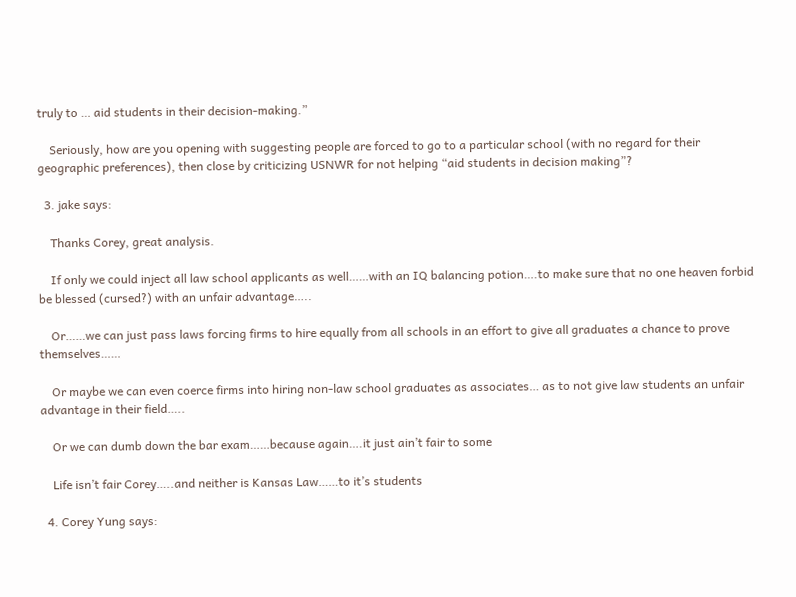truly to … aid students in their decision-making.”

    Seriously, how are you opening with suggesting people are forced to go to a particular school (with no regard for their geographic preferences), then close by criticizing USNWR for not helping “aid students in decision making”?

  3. jake says:

    Thanks Corey, great analysis.

    If only we could inject all law school applicants as well……with an IQ balancing potion….to make sure that no one heaven forbid be blessed (cursed?) with an unfair advantage…..

    Or……we can just pass laws forcing firms to hire equally from all schools in an effort to give all graduates a chance to prove themselves……

    Or maybe we can even coerce firms into hiring non-law school graduates as associates… as to not give law students an unfair advantage in their field…..

    Or we can dumb down the bar exam……because again….it just ain’t fair to some

    Life isn’t fair Corey…..and neither is Kansas Law……to it’s students

  4. Corey Yung says: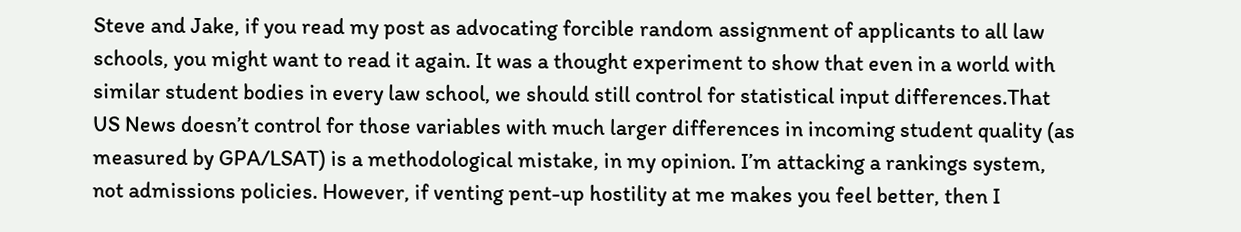Steve and Jake, if you read my post as advocating forcible random assignment of applicants to all law schools, you might want to read it again. It was a thought experiment to show that even in a world with similar student bodies in every law school, we should still control for statistical input differences.That US News doesn’t control for those variables with much larger differences in incoming student quality (as measured by GPA/LSAT) is a methodological mistake, in my opinion. I’m attacking a rankings system, not admissions policies. However, if venting pent-up hostility at me makes you feel better, then I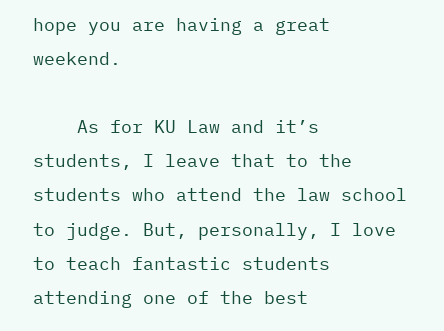hope you are having a great weekend.

    As for KU Law and it’s students, I leave that to the students who attend the law school to judge. But, personally, I love to teach fantastic students attending one of the best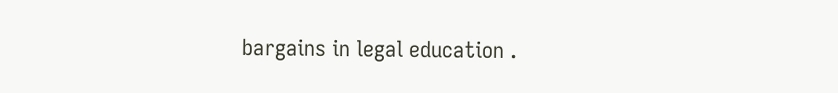bargains in legal education .